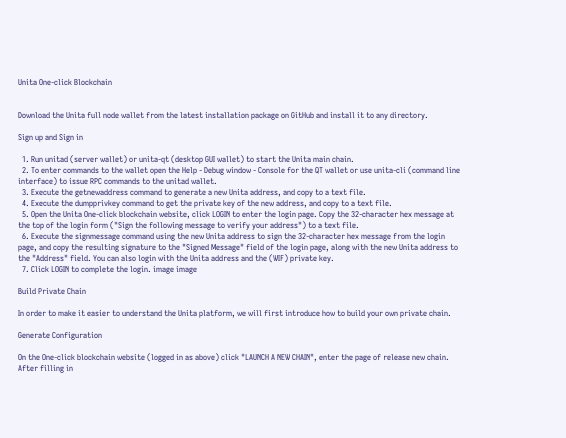Unita One-click Blockchain


Download the Unita full node wallet from the latest installation package on GitHub and install it to any directory.

Sign up and Sign in

  1. Run unitad (server wallet) or unita-qt (desktop GUI wallet) to start the Unita main chain.
  2. To enter commands to the wallet open the Help - Debug window - Console for the QT wallet or use unita-cli (command line interface) to issue RPC commands to the unitad wallet.
  3. Execute the getnewaddress command to generate a new Unita address, and copy to a text file.
  4. Execute the dumpprivkey command to get the private key of the new address, and copy to a text file.
  5. Open the Unita One-click blockchain website, click LOGIN to enter the login page. Copy the 32-character hex message at the top of the login form ("Sign the following message to verify your address") to a text file.
  6. Execute the signmessage command using the new Unita address to sign the 32-character hex message from the login page, and copy the resulting signature to the "Signed Message" field of the login page, along with the new Unita address to the "Address" field. You can also login with the Unita address and the (WIF) private key.
  7. Click LOGIN to complete the login. image image

Build Private Chain

In order to make it easier to understand the Unita platform, we will first introduce how to build your own private chain.

Generate Configuration

On the One-click blockchain website (logged in as above) click "LAUNCH A NEW CHAIN", enter the page of release new chain. After filling in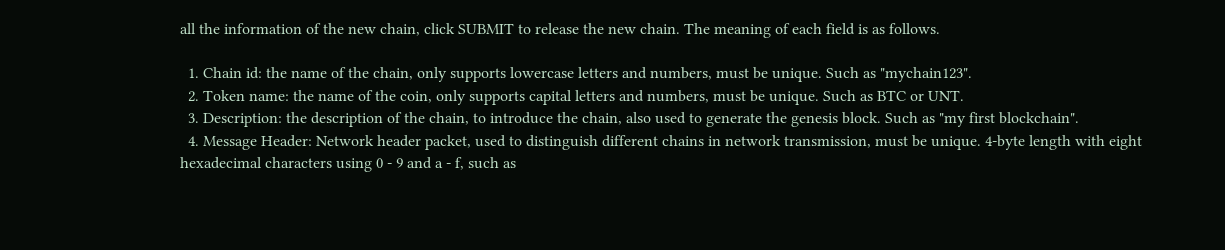all the information of the new chain, click SUBMIT to release the new chain. The meaning of each field is as follows.

  1. Chain id: the name of the chain, only supports lowercase letters and numbers, must be unique. Such as "mychain123".
  2. Token name: the name of the coin, only supports capital letters and numbers, must be unique. Such as BTC or UNT.
  3. Description: the description of the chain, to introduce the chain, also used to generate the genesis block. Such as "my first blockchain".
  4. Message Header: Network header packet, used to distinguish different chains in network transmission, must be unique. 4-byte length with eight hexadecimal characters using 0 - 9 and a - f, such as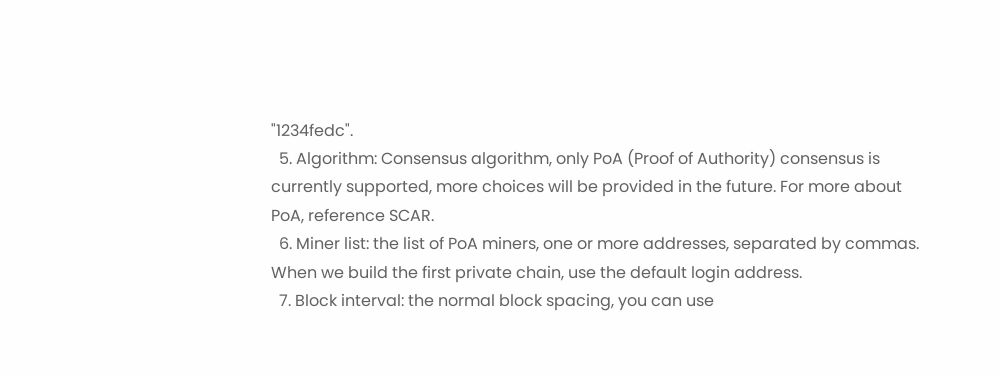"1234fedc".
  5. Algorithm: Consensus algorithm, only PoA (Proof of Authority) consensus is currently supported, more choices will be provided in the future. For more about PoA, reference SCAR.
  6. Miner list: the list of PoA miners, one or more addresses, separated by commas. When we build the first private chain, use the default login address.
  7. Block interval: the normal block spacing, you can use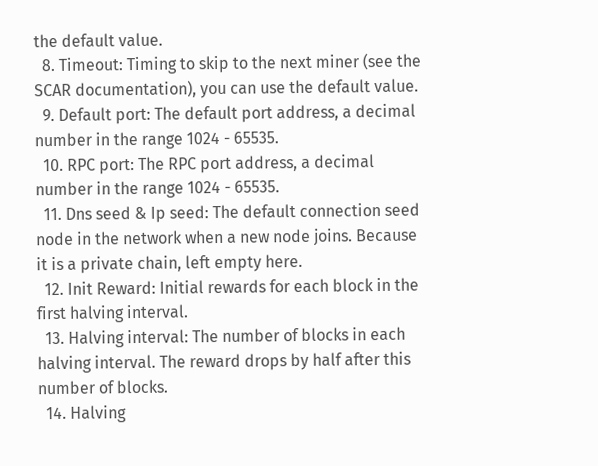the default value.
  8. Timeout: Timing to skip to the next miner (see the SCAR documentation), you can use the default value.
  9. Default port: The default port address, a decimal number in the range 1024 - 65535.
  10. RPC port: The RPC port address, a decimal number in the range 1024 - 65535.
  11. Dns seed & Ip seed: The default connection seed node in the network when a new node joins. Because it is a private chain, left empty here.
  12. Init Reward: Initial rewards for each block in the first halving interval.
  13. Halving interval: The number of blocks in each halving interval. The reward drops by half after this number of blocks.
  14. Halving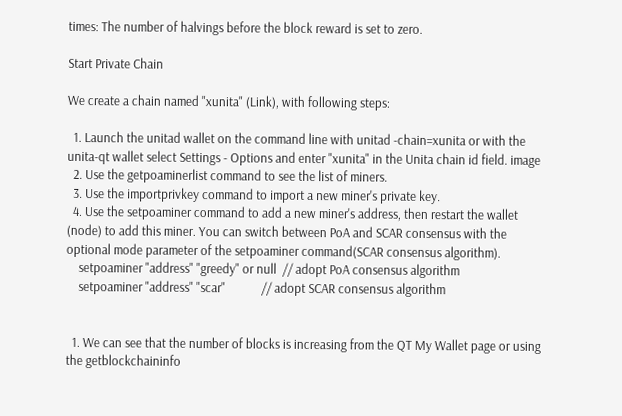times: The number of halvings before the block reward is set to zero.

Start Private Chain

We create a chain named "xunita" (Link), with following steps:

  1. Launch the unitad wallet on the command line with unitad -chain=xunita or with the unita-qt wallet select Settings - Options and enter "xunita" in the Unita chain id field. image
  2. Use the getpoaminerlist command to see the list of miners.
  3. Use the importprivkey command to import a new miner's private key.
  4. Use the setpoaminer command to add a new miner's address, then restart the wallet (node) to add this miner. You can switch between PoA and SCAR consensus with the optional mode parameter of the setpoaminer command(SCAR consensus algorithm).
    setpoaminer "address" "greedy" or null  // adopt PoA consensus algorithm
    setpoaminer "address" "scar"            // adopt SCAR consensus algorithm


  1. We can see that the number of blocks is increasing from the QT My Wallet page or using the getblockchaininfo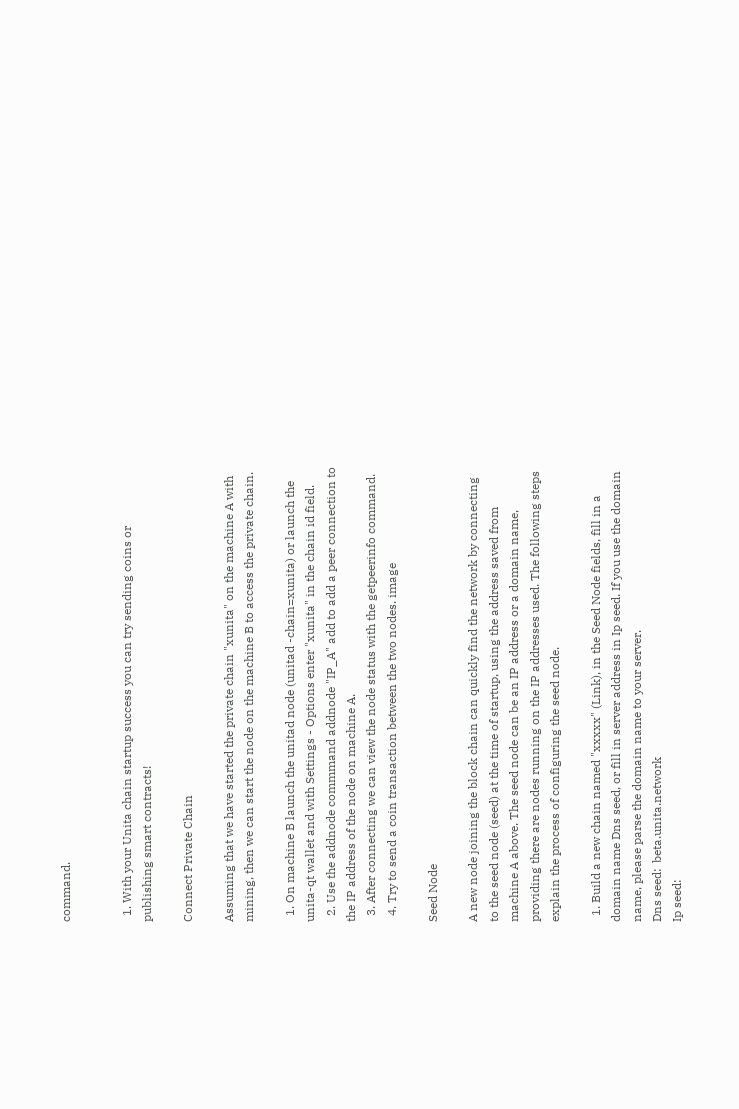command.


  1. With your Unita chain startup success you can try sending coins or publishing smart contracts!

Connect Private Chain

Assuming that we have started the private chain "xunita" on the machine A with mining, then we can start the node on the machine B to access the private chain.

  1. On machine B launch the unitad node (unitad -chain=xunita) or launch the unita-qt wallet and with Settings - Options enter "xunita" in the chain id field.
  2. Use the addnode commmand addnode "IP_A" add to add a peer connection to the IP address of the node on machine A.
  3. After connecting we can view the node status with the getpeerinfo command.
  4. Try to send a coin transaction between the two nodes. image

Seed Node

A new node joining the block chain can quickly find the network by connecting to the seed node (seed) at the time of startup, using the address saved from machine A above. The seed node can be an IP address or a domain name, providing there are nodes running on the IP addresses used. The following steps explain the process of configuring the seed node.

  1. Build a new chain named "xxxxx" (Link), in the Seed Node fields, fill in a domain name Dns seed, or fill in server address in Ip seed. If you use the domain name, please parse the domain name to your server.
Dns seed:  beta.unita.network
Ip seed: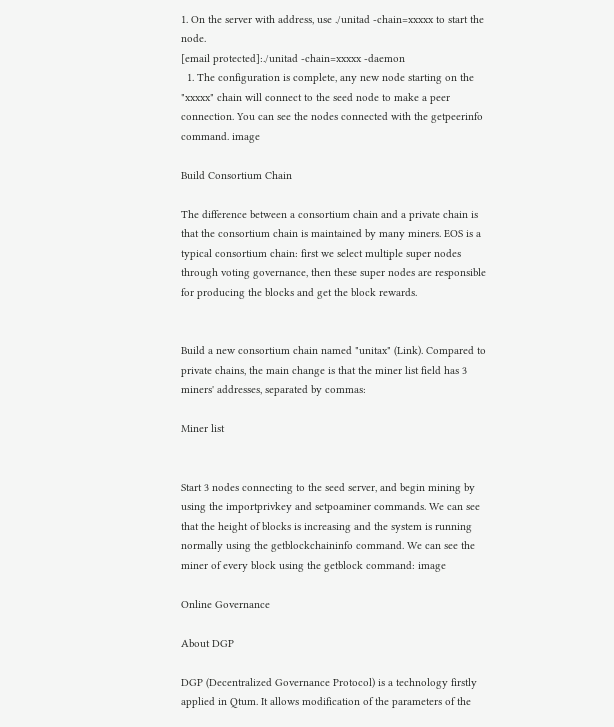1. On the server with address, use ./unitad -chain=xxxxx to start the node.
[email protected]:./unitad -chain=xxxxx -daemon
  1. The configuration is complete, any new node starting on the "xxxxx" chain will connect to the seed node to make a peer connection. You can see the nodes connected with the getpeerinfo command. image

Build Consortium Chain

The difference between a consortium chain and a private chain is that the consortium chain is maintained by many miners. EOS is a typical consortium chain: first we select multiple super nodes through voting governance, then these super nodes are responsible for producing the blocks and get the block rewards.


Build a new consortium chain named "unitax" (Link). Compared to private chains, the main change is that the miner list field has 3 miners' addresses, separated by commas:

Miner list


Start 3 nodes connecting to the seed server, and begin mining by using the importprivkey and setpoaminer commands. We can see that the height of blocks is increasing and the system is running normally using the getblockchaininfo command. We can see the miner of every block using the getblock command: image

Online Governance

About DGP

DGP (Decentralized Governance Protocol) is a technology firstly applied in Qtum. It allows modification of the parameters of the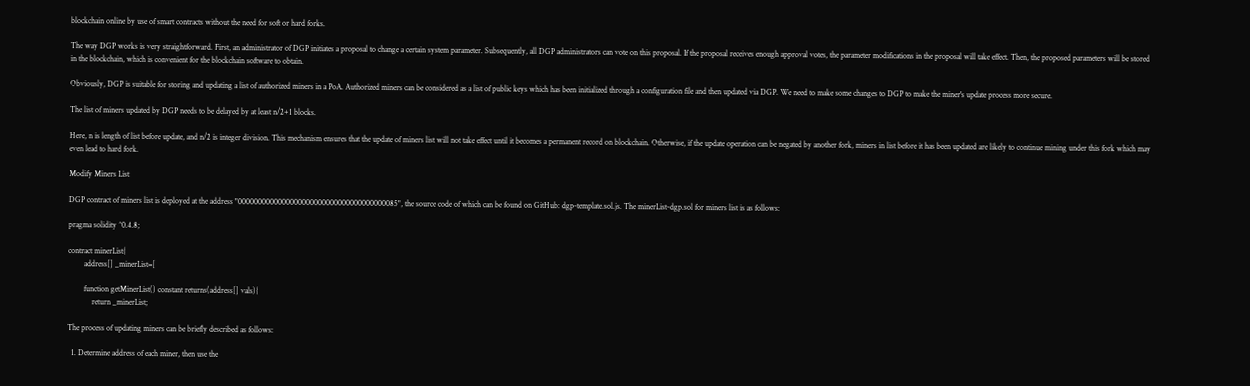blockchain online by use of smart contracts without the need for soft or hard forks.

The way DGP works is very straightforward. First, an administrator of DGP initiates a proposal to change a certain system parameter. Subsequently, all DGP administrators can vote on this proposal. If the proposal receives enough approval votes, the parameter modifications in the proposal will take effect. Then, the proposed parameters will be stored in the blockchain, which is convenient for the blockchain software to obtain.

Obviously, DGP is suitable for storing and updating a list of authorized miners in a PoA. Authorized miners can be considered as a list of public keys which has been initialized through a configuration file and then updated via DGP. We need to make some changes to DGP to make the miner's update process more secure.

The list of miners updated by DGP needs to be delayed by at least n/2+1 blocks.

Here, n is length of list before update, and n/2 is integer division. This mechanism ensures that the update of miners list will not take effect until it becomes a permanent record on blockchain. Otherwise, if the update operation can be negated by another fork, miners in list before it has been updated are likely to continue mining under this fork which may even lead to hard fork.

Modify Miners List

DGP contract of miners list is deployed at the address "0000000000000000000000000000000000000085", the source code of which can be found on GitHub: dgp-template.sol.js. The minerList-dgp.sol for miners list is as follows:

pragma solidity ^0.4.8;

contract minerList{
        address[] _minerList=[

        function getMinerList() constant returns(address[] vals){
            return _minerList;

The process of updating miners can be briefly described as follows:

  1. Determine address of each miner, then use the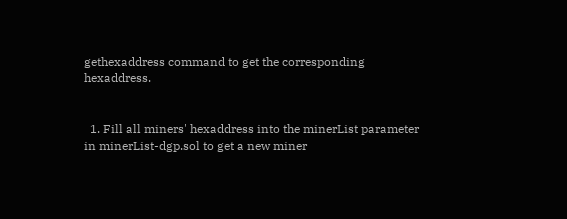gethexaddress command to get the corresponding hexaddress.


  1. Fill all miners' hexaddress into the minerList parameter in minerList-dgp.sol to get a new miner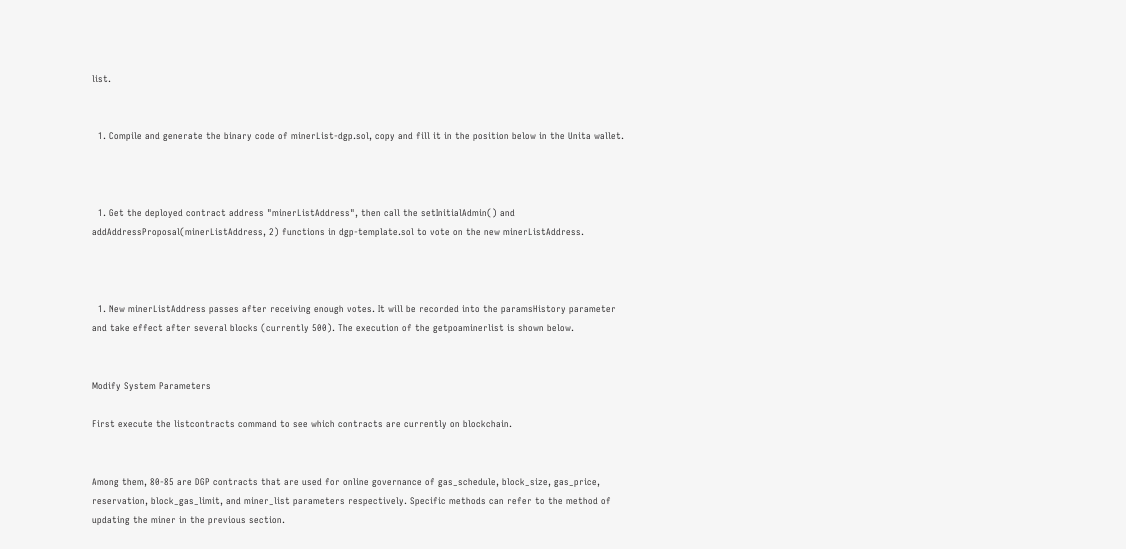list.


  1. Compile and generate the binary code of minerList-dgp.sol, copy and fill it in the position below in the Unita wallet.



  1. Get the deployed contract address "minerListAddress", then call the setInitialAdmin() and addAddressProposal(minerListAddress, 2) functions in dgp-template.sol to vote on the new minerListAddress.



  1. New minerListAddress passes after receiving enough votes. It will be recorded into the paramsHistory parameter and take effect after several blocks (currently 500). The execution of the getpoaminerlist is shown below.


Modify System Parameters

First execute the listcontracts command to see which contracts are currently on blockchain.


Among them, 80-85 are DGP contracts that are used for online governance of gas_schedule, block_size, gas_price, reservation, block_gas_limit, and miner_list parameters respectively. Specific methods can refer to the method of updating the miner in the previous section.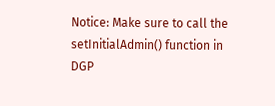Notice: Make sure to call the setInitialAdmin() function in DGP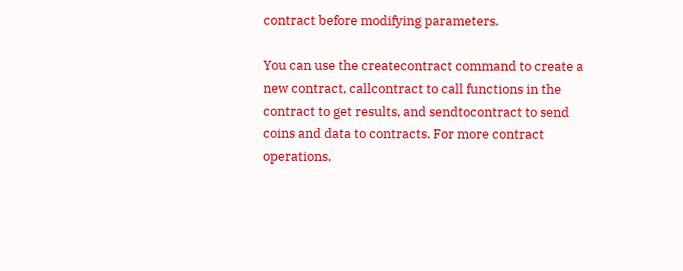contract before modifying parameters.

You can use the createcontract command to create a new contract, callcontract to call functions in the contract to get results, and sendtocontract to send coins and data to contracts. For more contract operations,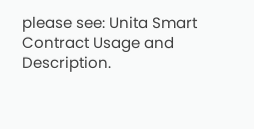please see: Unita Smart Contract Usage and Description.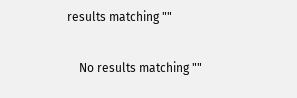results matching ""

    No results matching ""